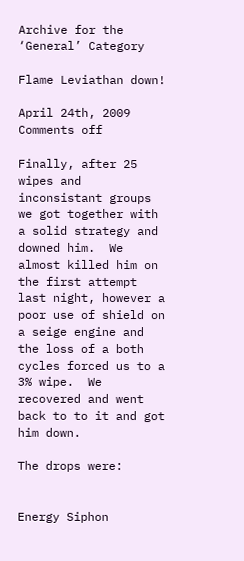Archive for the ‘General’ Category

Flame Leviathan down!

April 24th, 2009 Comments off

Finally, after 25 wipes and inconsistant groups we got together with a solid strategy and downed him.  We almost killed him on the first attempt last night, however a poor use of shield on a seige engine and the loss of a both cycles forced us to a 3% wipe.  We recovered and went back to to it and got him down.

The drops were:


Energy Siphon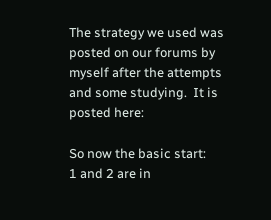The strategy we used was posted on our forums by myself after the attempts and some studying.  It is posted here:

So now the basic start:
1 and 2 are in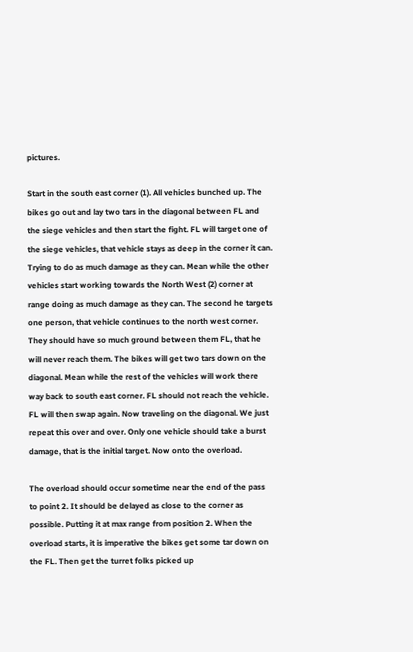pictures.

Start in the south east corner (1). All vehicles bunched up. The bikes go out and lay two tars in the diagonal between FL and the siege vehicles and then start the fight. FL will target one of the siege vehicles, that vehicle stays as deep in the corner it can. Trying to do as much damage as they can. Mean while the other vehicles start working towards the North West (2) corner at range doing as much damage as they can. The second he targets one person, that vehicle continues to the north west corner. They should have so much ground between them FL, that he will never reach them. The bikes will get two tars down on the diagonal. Mean while the rest of the vehicles will work there way back to south east corner. FL should not reach the vehicle. FL will then swap again. Now traveling on the diagonal. We just repeat this over and over. Only one vehicle should take a burst damage, that is the initial target. Now onto the overload.

The overload should occur sometime near the end of the pass to point 2. It should be delayed as close to the corner as possible. Putting it at max range from position 2. When the overload starts, it is imperative the bikes get some tar down on the FL. Then get the turret folks picked up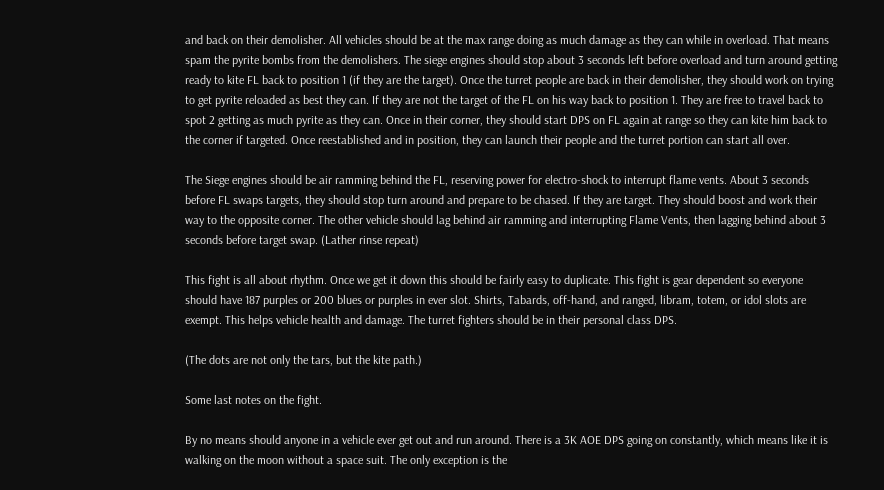and back on their demolisher. All vehicles should be at the max range doing as much damage as they can while in overload. That means spam the pyrite bombs from the demolishers. The siege engines should stop about 3 seconds left before overload and turn around getting ready to kite FL back to position 1 (if they are the target). Once the turret people are back in their demolisher, they should work on trying to get pyrite reloaded as best they can. If they are not the target of the FL on his way back to position 1. They are free to travel back to spot 2 getting as much pyrite as they can. Once in their corner, they should start DPS on FL again at range so they can kite him back to the corner if targeted. Once reestablished and in position, they can launch their people and the turret portion can start all over.

The Siege engines should be air ramming behind the FL, reserving power for electro-shock to interrupt flame vents. About 3 seconds before FL swaps targets, they should stop turn around and prepare to be chased. If they are target. They should boost and work their way to the opposite corner. The other vehicle should lag behind air ramming and interrupting Flame Vents, then lagging behind about 3 seconds before target swap. (Lather rinse repeat)

This fight is all about rhythm. Once we get it down this should be fairly easy to duplicate. This fight is gear dependent so everyone should have 187 purples or 200 blues or purples in ever slot. Shirts, Tabards, off-hand, and ranged, libram, totem, or idol slots are exempt. This helps vehicle health and damage. The turret fighters should be in their personal class DPS.

(The dots are not only the tars, but the kite path.)

Some last notes on the fight.

By no means should anyone in a vehicle ever get out and run around. There is a 3K AOE DPS going on constantly, which means like it is walking on the moon without a space suit. The only exception is the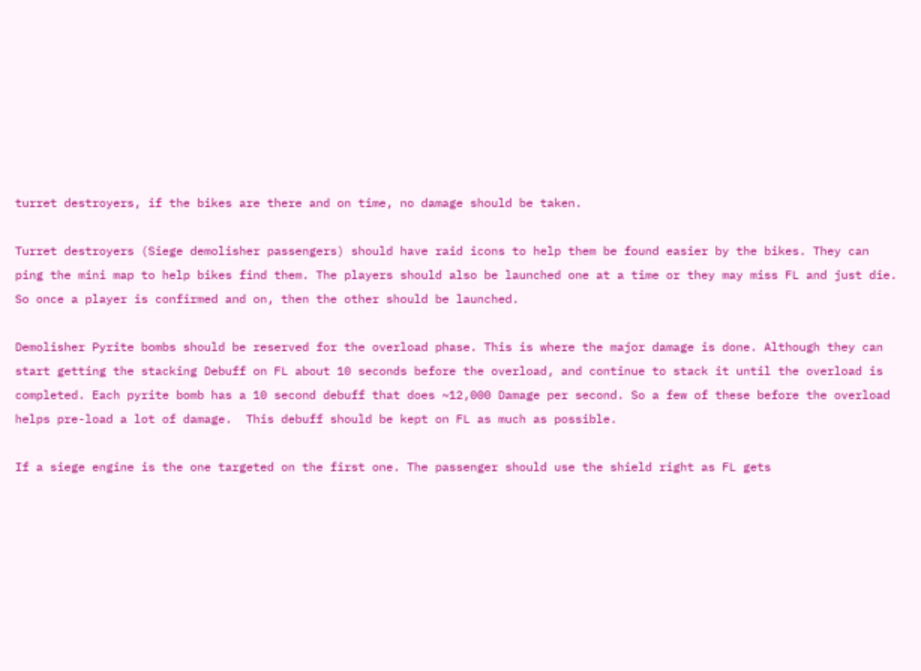turret destroyers, if the bikes are there and on time, no damage should be taken.

Turret destroyers (Siege demolisher passengers) should have raid icons to help them be found easier by the bikes. They can ping the mini map to help bikes find them. The players should also be launched one at a time or they may miss FL and just die. So once a player is confirmed and on, then the other should be launched.

Demolisher Pyrite bombs should be reserved for the overload phase. This is where the major damage is done. Although they can start getting the stacking Debuff on FL about 10 seconds before the overload, and continue to stack it until the overload is completed. Each pyrite bomb has a 10 second debuff that does ~12,000 Damage per second. So a few of these before the overload helps pre-load a lot of damage.  This debuff should be kept on FL as much as possible.

If a siege engine is the one targeted on the first one. The passenger should use the shield right as FL gets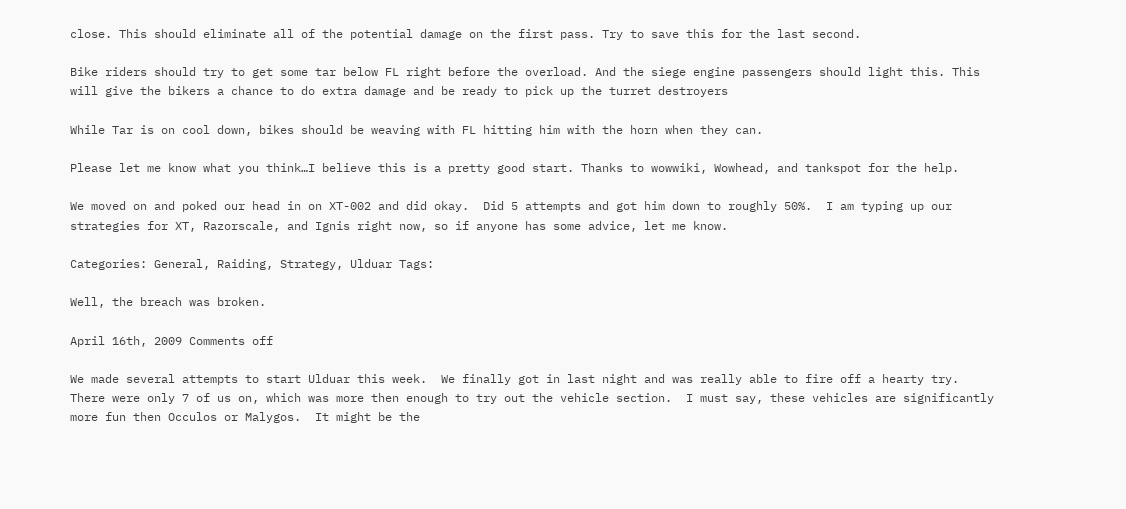close. This should eliminate all of the potential damage on the first pass. Try to save this for the last second.

Bike riders should try to get some tar below FL right before the overload. And the siege engine passengers should light this. This will give the bikers a chance to do extra damage and be ready to pick up the turret destroyers

While Tar is on cool down, bikes should be weaving with FL hitting him with the horn when they can.

Please let me know what you think…I believe this is a pretty good start. Thanks to wowwiki, Wowhead, and tankspot for the help.

We moved on and poked our head in on XT-002 and did okay.  Did 5 attempts and got him down to roughly 50%.  I am typing up our strategies for XT, Razorscale, and Ignis right now, so if anyone has some advice, let me know.

Categories: General, Raiding, Strategy, Ulduar Tags:

Well, the breach was broken.

April 16th, 2009 Comments off

We made several attempts to start Ulduar this week.  We finally got in last night and was really able to fire off a hearty try.  There were only 7 of us on, which was more then enough to try out the vehicle section.  I must say, these vehicles are significantly more fun then Occulos or Malygos.  It might be the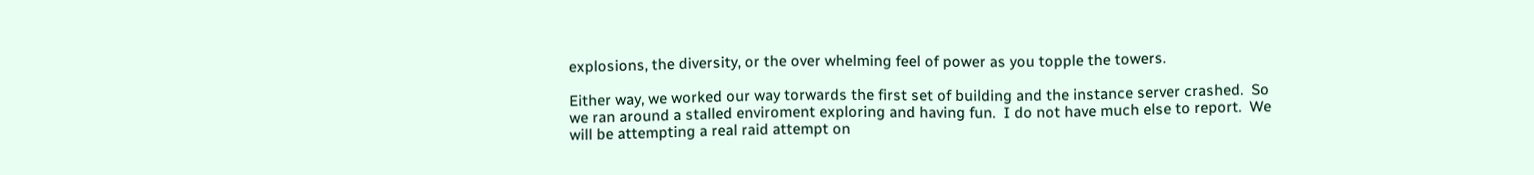explosions, the diversity, or the over whelming feel of power as you topple the towers.

Either way, we worked our way torwards the first set of building and the instance server crashed.  So we ran around a stalled enviroment exploring and having fun.  I do not have much else to report.  We will be attempting a real raid attempt on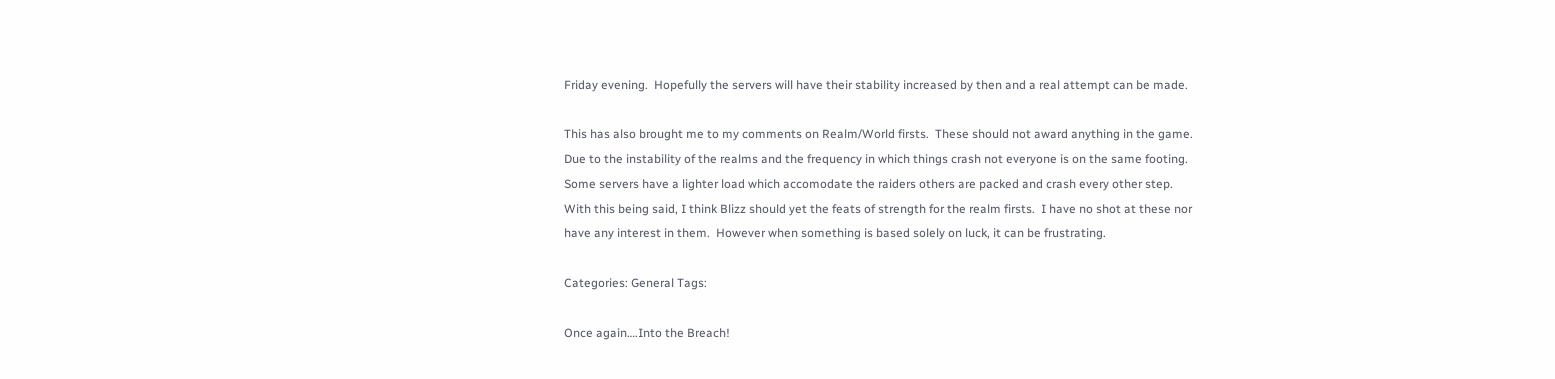Friday evening.  Hopefully the servers will have their stability increased by then and a real attempt can be made.

This has also brought me to my comments on Realm/World firsts.  These should not award anything in the game.  Due to the instability of the realms and the frequency in which things crash not everyone is on the same footing.  Some servers have a lighter load which accomodate the raiders others are packed and crash every other step.  With this being said, I think Blizz should yet the feats of strength for the realm firsts.  I have no shot at these nor have any interest in them.  However when something is based solely on luck, it can be frustrating.

Categories: General Tags:

Once again….Into the Breach!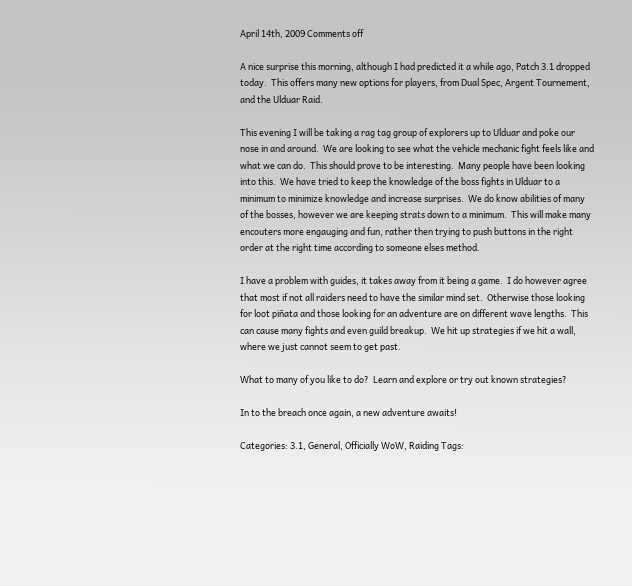April 14th, 2009 Comments off

A nice surprise this morning, although I had predicted it a while ago, Patch 3.1 dropped today.  This offers many new options for players, from Dual Spec, Argent Tournement, and the Ulduar Raid.

This evening I will be taking a rag tag group of explorers up to Ulduar and poke our nose in and around.  We are looking to see what the vehicle mechanic fight feels like and what we can do.  This should prove to be interesting.  Many people have been looking into this.  We have tried to keep the knowledge of the boss fights in Ulduar to a minimum to minimize knowledge and increase surprises.  We do know abilities of many of the bosses, however we are keeping strats down to a minimum.  This will make many encouters more engauging and fun, rather then trying to push buttons in the right order at the right time according to someone elses method.

I have a problem with guides, it takes away from it being a game.  I do however agree that most if not all raiders need to have the similar mind set.  Otherwise those looking for loot piñata and those looking for an adventure are on different wave lengths.  This can cause many fights and even guild breakup.  We hit up strategies if we hit a wall, where we just cannot seem to get past.

What to many of you like to do?  Learn and explore or try out known strategies?

In to the breach once again, a new adventure awaits!

Categories: 3.1, General, Officially WoW, Raiding Tags: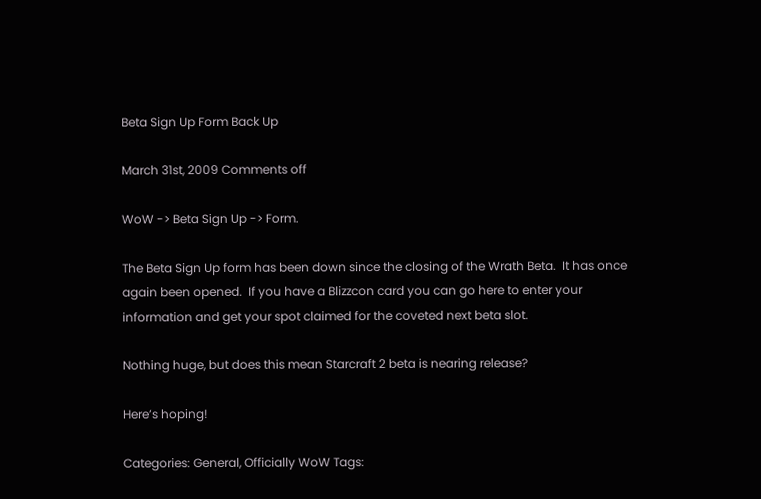Beta Sign Up Form Back Up

March 31st, 2009 Comments off

WoW -> Beta Sign Up -> Form.

The Beta Sign Up form has been down since the closing of the Wrath Beta.  It has once again been opened.  If you have a Blizzcon card you can go here to enter your information and get your spot claimed for the coveted next beta slot.

Nothing huge, but does this mean Starcraft 2 beta is nearing release?

Here’s hoping!

Categories: General, Officially WoW Tags: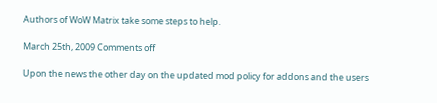Authors of WoW Matrix take some steps to help.

March 25th, 2009 Comments off

Upon the news the other day on the updated mod policy for addons and the users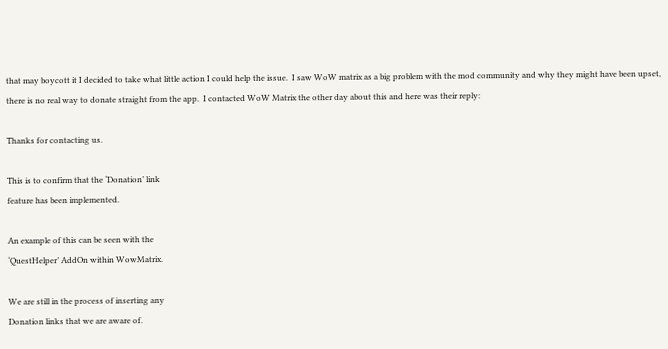that may boycott it I decided to take what little action I could help the issue.  I saw WoW matrix as a big problem with the mod community and why they might have been upset, there is no real way to donate straight from the app.  I contacted WoW Matrix the other day about this and here was their reply:

Thanks for contacting us.

This is to confirm that the ‘Donation’ link
feature has been implemented.

An example of this can be seen with the
‘QuestHelper’ AddOn within WowMatrix.

We are still in the process of inserting any
Donation links that we are aware of.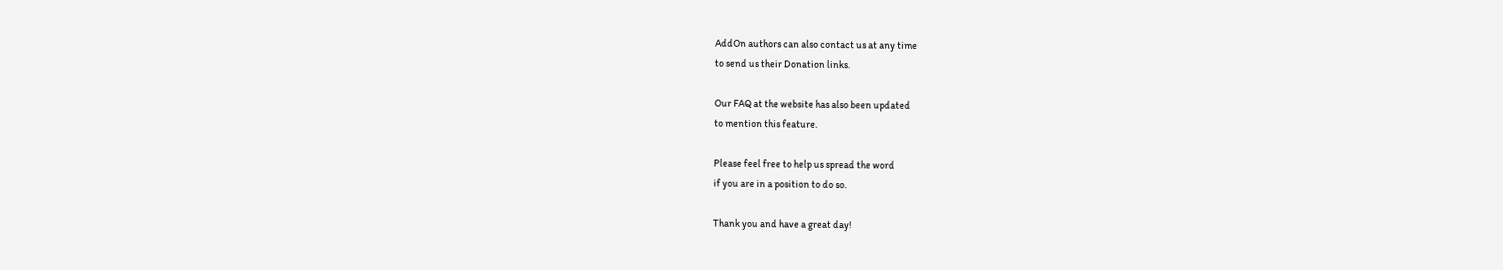AddOn authors can also contact us at any time
to send us their Donation links.

Our FAQ at the website has also been updated
to mention this feature.

Please feel free to help us spread the word
if you are in a position to do so.

Thank you and have a great day!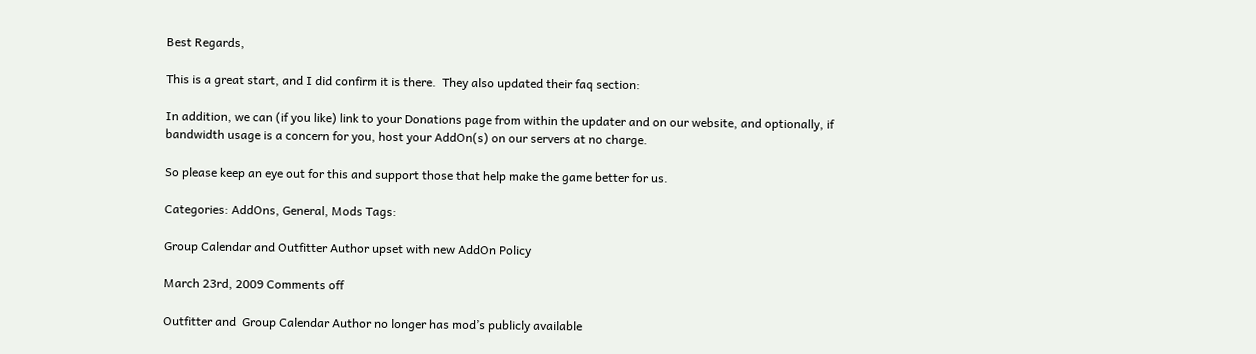Best Regards,

This is a great start, and I did confirm it is there.  They also updated their faq section:

In addition, we can (if you like) link to your Donations page from within the updater and on our website, and optionally, if bandwidth usage is a concern for you, host your AddOn(s) on our servers at no charge.

So please keep an eye out for this and support those that help make the game better for us.

Categories: AddOns, General, Mods Tags:

Group Calendar and Outfitter Author upset with new AddOn Policy

March 23rd, 2009 Comments off

Outfitter and  Group Calendar Author no longer has mod’s publicly available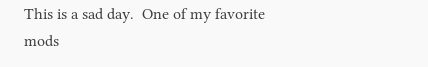This is a sad day.  One of my favorite mods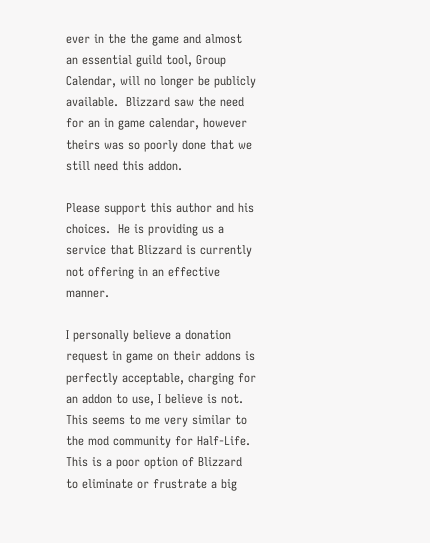ever in the the game and almost an essential guild tool, Group Calendar, will no longer be publicly available.  Blizzard saw the need for an in game calendar, however theirs was so poorly done that we still need this addon.

Please support this author and his choices.  He is providing us a service that Blizzard is currently not offering in an effective manner.

I personally believe a donation request in game on their addons is perfectly acceptable, charging for an addon to use, I believe is not.  This seems to me very similar to the mod community for Half-Life.  This is a poor option of Blizzard to eliminate or frustrate a big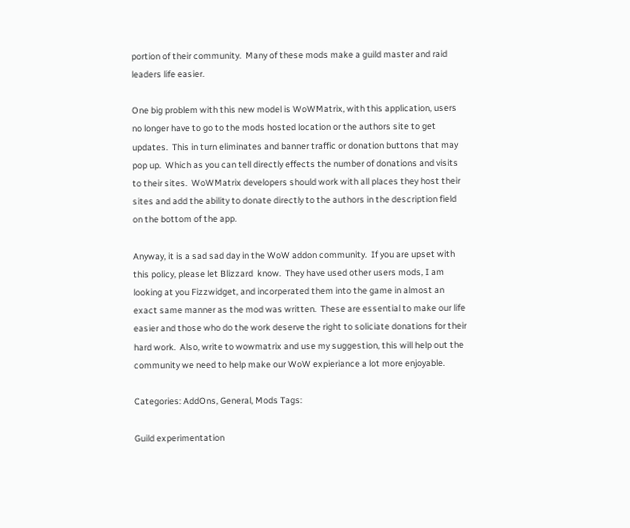portion of their community.  Many of these mods make a guild master and raid leaders life easier.

One big problem with this new model is WoWMatrix, with this application, users no longer have to go to the mods hosted location or the authors site to get updates.  This in turn eliminates and banner traffic or donation buttons that may pop up.  Which as you can tell directly effects the number of donations and visits to their sites.  WoWMatrix developers should work with all places they host their sites and add the ability to donate directly to the authors in the description field on the bottom of the app.

Anyway, it is a sad sad day in the WoW addon community.  If you are upset with this policy, please let Blizzard  know.  They have used other users mods, I am looking at you Fizzwidget, and incorperated them into the game in almost an exact same manner as the mod was written.  These are essential to make our life easier and those who do the work deserve the right to soliciate donations for their hard work.  Also, write to wowmatrix and use my suggestion, this will help out the community we need to help make our WoW expieriance a lot more enjoyable.

Categories: AddOns, General, Mods Tags:

Guild experimentation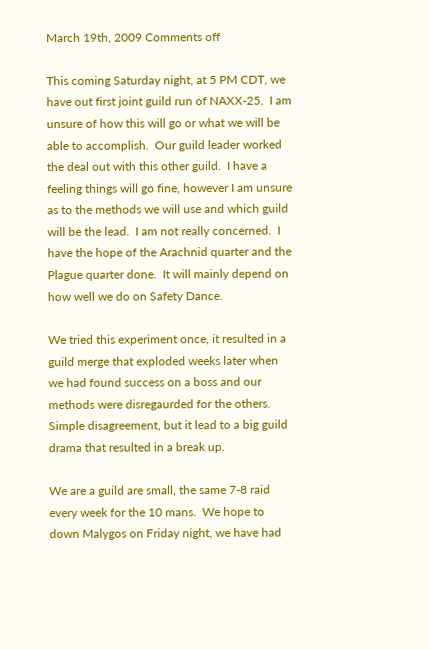March 19th, 2009 Comments off

This coming Saturday night, at 5 PM CDT, we have out first joint guild run of NAXX-25.  I am unsure of how this will go or what we will be able to accomplish.  Our guild leader worked the deal out with this other guild.  I have a feeling things will go fine, however I am unsure as to the methods we will use and which guild will be the lead.  I am not really concerned.  I have the hope of the Arachnid quarter and the Plague quarter done.  It will mainly depend on how well we do on Safety Dance.

We tried this experiment once, it resulted in a guild merge that exploded weeks later when we had found success on a boss and our methods were disregaurded for the others.  Simple disagreement, but it lead to a big guild drama that resulted in a break up.

We are a guild are small, the same 7-8 raid every week for the 10 mans.  We hope to down Malygos on Friday night, we have had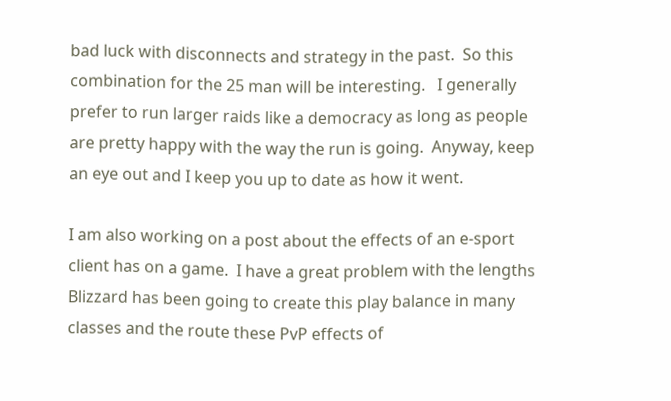bad luck with disconnects and strategy in the past.  So this combination for the 25 man will be interesting.   I generally prefer to run larger raids like a democracy as long as people are pretty happy with the way the run is going.  Anyway, keep an eye out and I keep you up to date as how it went.

I am also working on a post about the effects of an e-sport client has on a game.  I have a great problem with the lengths Blizzard has been going to create this play balance in many classes and the route these PvP effects of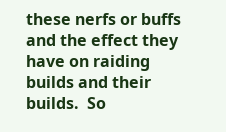these nerfs or buffs and the effect they have on raiding builds and their builds.  So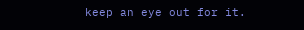keep an eye out for it.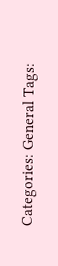Categories: General Tags: